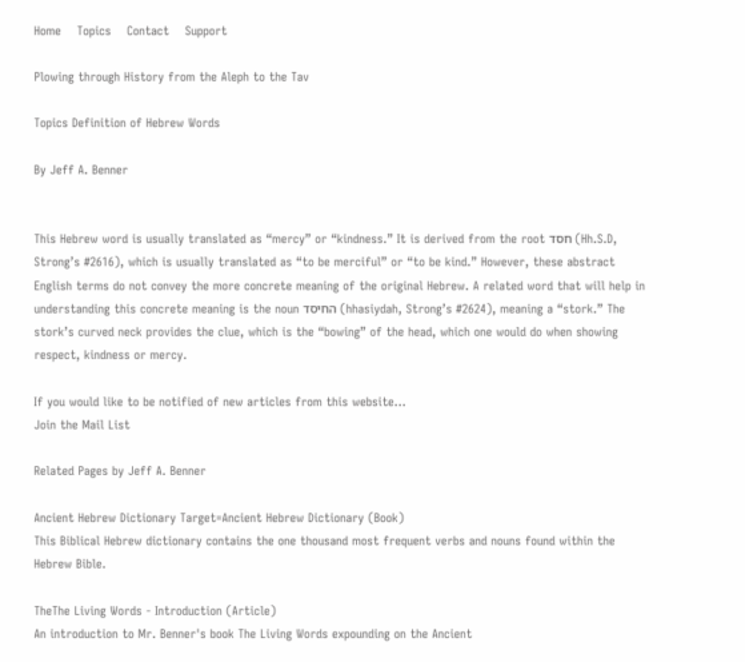Home    Topics    Contact    Support

Plowing through History from the Aleph to the Tav

Topics Definition of Hebrew Words

By Jeff A. Benner


This Hebrew word is usually translated as “mercy” or “kindness.” It is derived from the root חסד (Hh.S.D, Strong’s #2616), which is usually translated as “to be merciful” or “to be kind.” However, these abstract English terms do not convey the more concrete meaning of the original Hebrew. A related word that will help in understanding this concrete meaning is the noun החיסד (hhasiydah, Strong’s #2624), meaning a “stork.” The stork’s curved neck provides the clue, which is the “bowing” of the head, which one would do when showing respect, kindness or mercy.

If you would like to be notified of new articles from this website...
Join the Mail List

Related Pages by Jeff A. Benner

Ancient Hebrew Dictionary Target=Ancient Hebrew Dictionary (Book)
This Biblical Hebrew dictionary contains the one thousand most frequent verbs and nouns found within the Hebrew Bible.

TheThe Living Words - Introduction (Article)
An introduction to Mr. Benner's book The Living Words expounding on the Ancient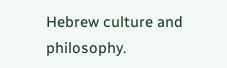Hebrew culture and philosophy.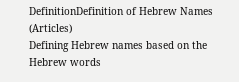DefinitionDefinition of Hebrew Names (Articles)
Defining Hebrew names based on the Hebrew words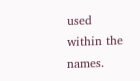used within the names.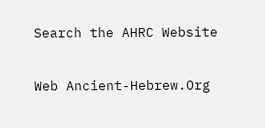Search the AHRC Website

Web Ancient-Hebrew.Org